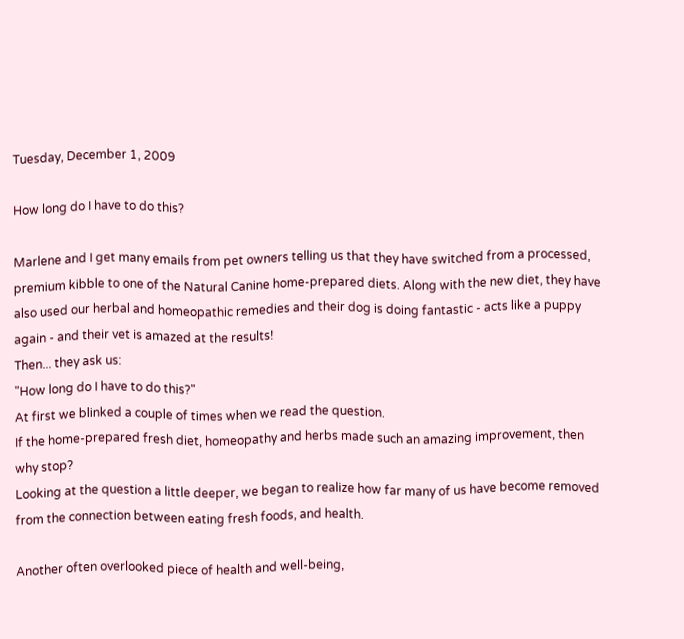Tuesday, December 1, 2009

How long do I have to do this?

Marlene and I get many emails from pet owners telling us that they have switched from a processed, premium kibble to one of the Natural Canine home-prepared diets. Along with the new diet, they have also used our herbal and homeopathic remedies and their dog is doing fantastic - acts like a puppy again - and their vet is amazed at the results!
Then... they ask us:
"How long do I have to do this?"
At first we blinked a couple of times when we read the question.
If the home-prepared fresh diet, homeopathy and herbs made such an amazing improvement, then why stop?
Looking at the question a little deeper, we began to realize how far many of us have become removed from the connection between eating fresh foods, and health.

Another often overlooked piece of health and well-being,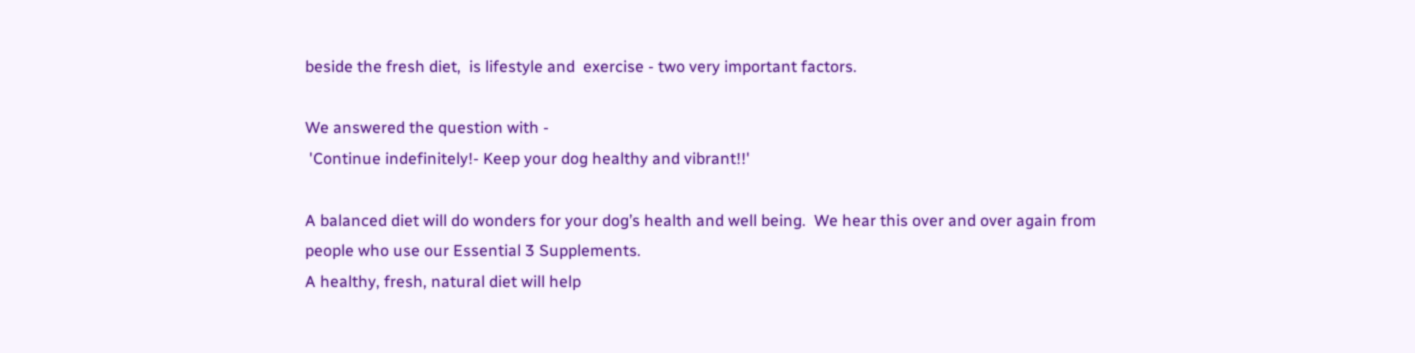beside the fresh diet,  is lifestyle and  exercise - two very important factors.

We answered the question with -
 'Continue indefinitely!- Keep your dog healthy and vibrant!!'

A balanced diet will do wonders for your dog’s health and well being.  We hear this over and over again from people who use our Essential 3 Supplements.
A healthy, fresh, natural diet will help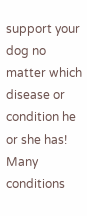support your dog no matter which disease or condition he or she has!
Many conditions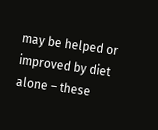may be helped or improved by diet alone – these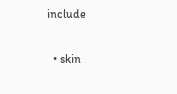include

  • skin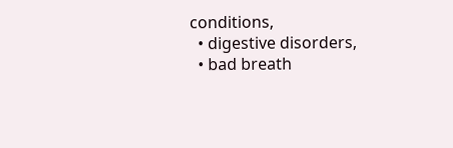conditions,
  • digestive disorders,
  • bad breath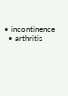• incontinence
  • arthritis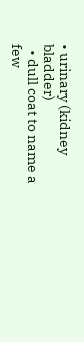• urinary (kidney bladder)
  • dull coat to name a few